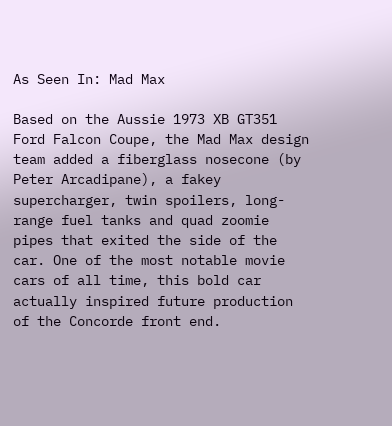As Seen In: Mad Max

Based on the Aussie 1973 XB GT351 Ford Falcon Coupe, the Mad Max design team added a fiberglass nosecone (by Peter Arcadipane), a fakey supercharger, twin spoilers, long-range fuel tanks and quad zoomie pipes that exited the side of the car. One of the most notable movie cars of all time, this bold car actually inspired future production of the Concorde front end.